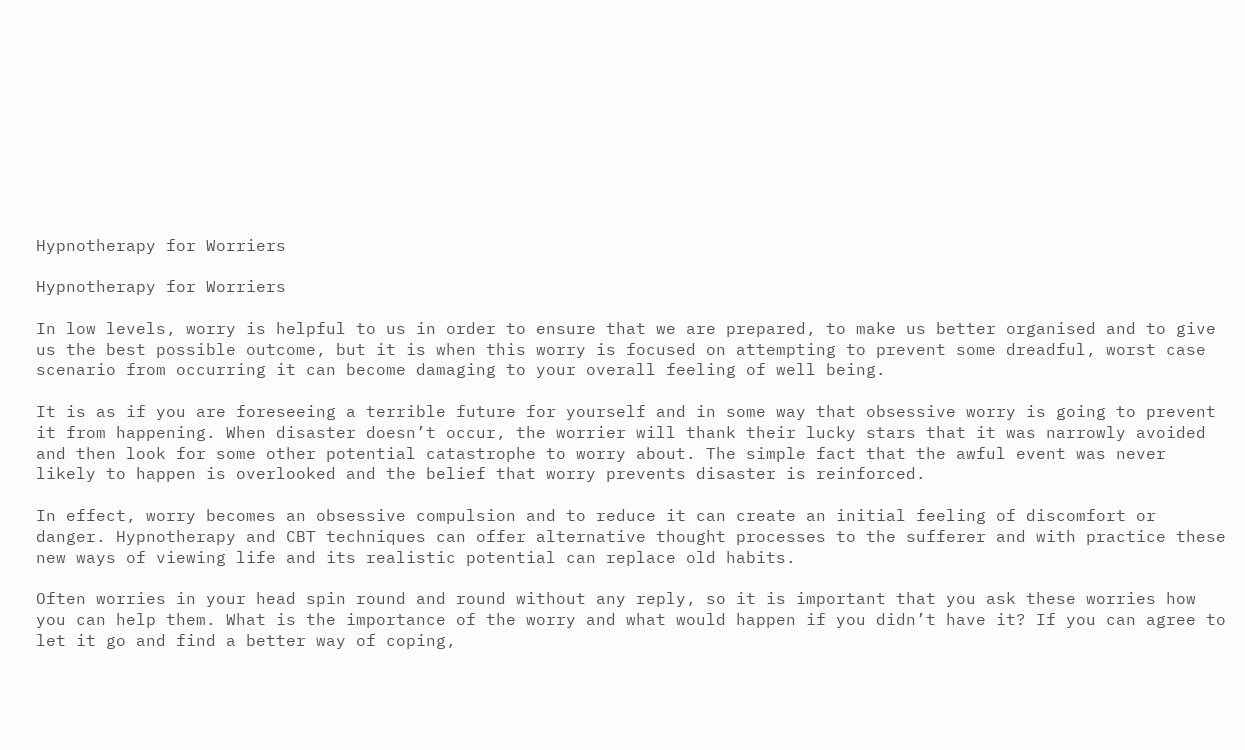Hypnotherapy for Worriers

Hypnotherapy for Worriers

In low levels, worry is helpful to us in order to ensure that we are prepared, to make us better organised and to give us the best possible outcome, but it is when this worry is focused on attempting to prevent some dreadful, worst case scenario from occurring it can become damaging to your overall feeling of well being.

It is as if you are foreseeing a terrible future for yourself and in some way that obsessive worry is going to prevent it from happening. When disaster doesn’t occur, the worrier will thank their lucky stars that it was narrowly avoided and then look for some other potential catastrophe to worry about. The simple fact that the awful event was never likely to happen is overlooked and the belief that worry prevents disaster is reinforced.

In effect, worry becomes an obsessive compulsion and to reduce it can create an initial feeling of discomfort or danger. Hypnotherapy and CBT techniques can offer alternative thought processes to the sufferer and with practice these new ways of viewing life and its realistic potential can replace old habits.

Often worries in your head spin round and round without any reply, so it is important that you ask these worries how you can help them. What is the importance of the worry and what would happen if you didn’t have it? If you can agree to let it go and find a better way of coping,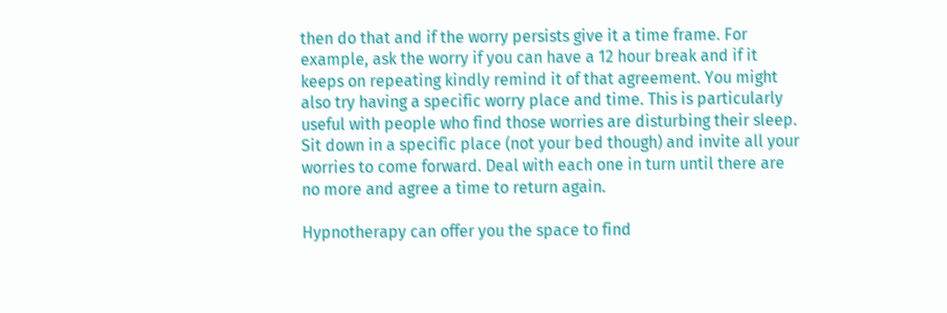then do that and if the worry persists give it a time frame. For example, ask the worry if you can have a 12 hour break and if it keeps on repeating kindly remind it of that agreement. You might also try having a specific worry place and time. This is particularly useful with people who find those worries are disturbing their sleep. Sit down in a specific place (not your bed though) and invite all your worries to come forward. Deal with each one in turn until there are no more and agree a time to return again.

Hypnotherapy can offer you the space to find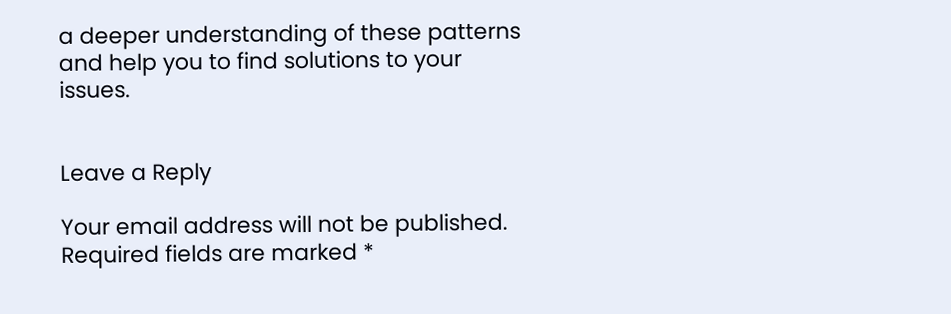a deeper understanding of these patterns and help you to find solutions to your issues.


Leave a Reply

Your email address will not be published. Required fields are marked *